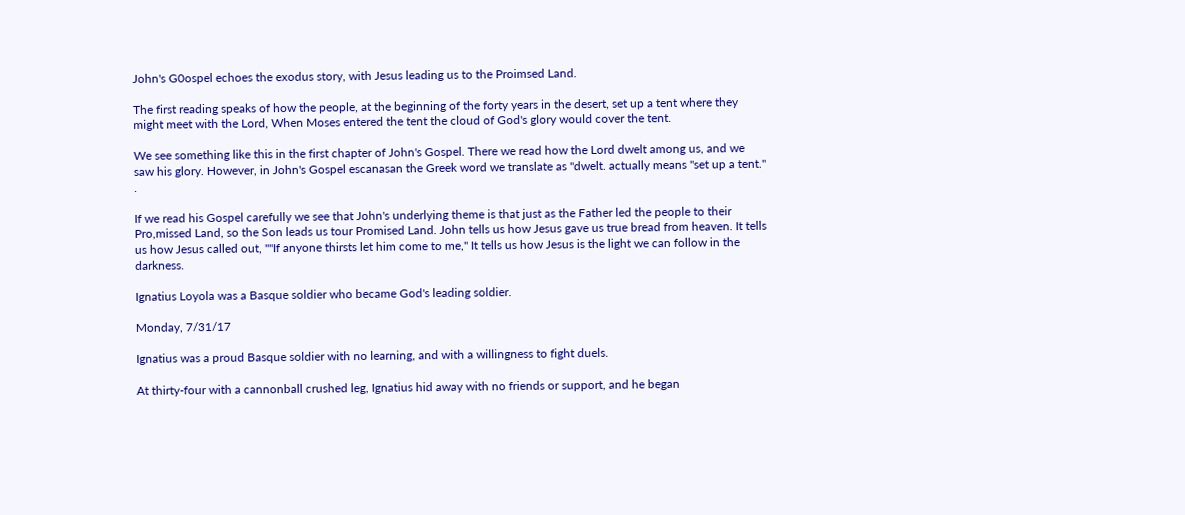John's G0ospel echoes the exodus story, with Jesus leading us to the Proimsed Land.

The first reading speaks of how the people, at the beginning of the forty years in the desert, set up a tent where they might meet with the Lord, When Moses entered the tent the cloud of God's glory would cover the tent.

We see something like this in the first chapter of John's Gospel. There we read how the Lord dwelt among us, and we saw his glory. However, in John's Gospel escanasan the Greek word we translate as "dwelt. actually means "set up a tent."  .

If we read his Gospel carefully we see that John's underlying theme is that just as the Father led the people to their Pro,missed Land, so the Son leads us tour Promised Land. John tells us how Jesus gave us true bread from heaven. It tells us how Jesus called out, ""If anyone thirsts let him come to me," It tells us how Jesus is the light we can follow in the darkness.

Ignatius Loyola was a Basque soldier who became God's leading soldier.

Monday, 7/31/17

Ignatius was a proud Basque soldier with no learning, and with a willingness to fight duels.

At thirty-four with a cannonball crushed leg, Ignatius hid away with no friends or support, and he began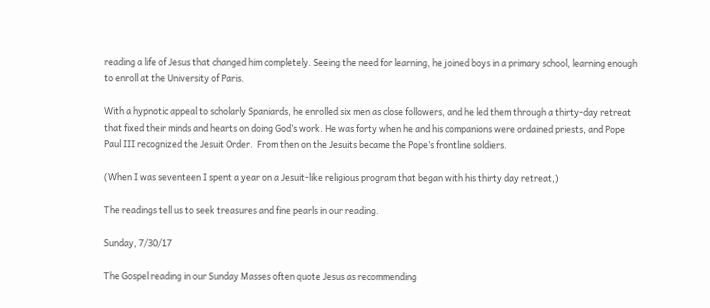reading a life of Jesus that changed him completely. Seeing the need for learning, he joined boys in a primary school, learning enough to enroll at the University of Paris.

With a hypnotic appeal to scholarly Spaniards, he enrolled six men as close followers, and he led them through a thirty-day retreat that fixed their minds and hearts on doing God’s work. He was forty when he and his companions were ordained priests, and Pope Paul III recognized the Jesuit Order.  From then on the Jesuits became the Pope’s frontline soldiers.

(When I was seventeen I spent a year on a Jesuit-like religious program that began with his thirty day retreat,)

The readings tell us to seek treasures and fine pearls in our reading.

Sunday, 7/30/17

The Gospel reading in our Sunday Masses often quote Jesus as recommending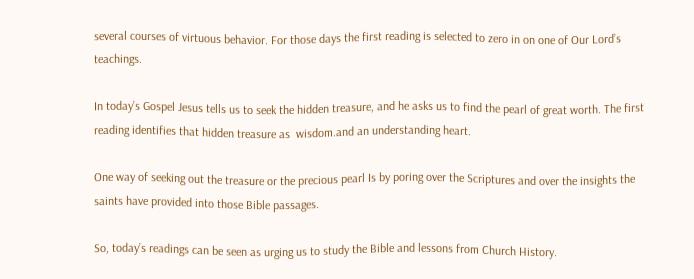several courses of virtuous behavior. For those days the first reading is selected to zero in on one of Our Lord’s teachings.

In today’s Gospel Jesus tells us to seek the hidden treasure, and he asks us to find the pearl of great worth. The first reading identifies that hidden treasure as  wisdom.and an understanding heart.

One way of seeking out the treasure or the precious pearl Is by poring over the Scriptures and over the insights the saints have provided into those Bible passages.

So, today’s readings can be seen as urging us to study the Bible and lessons from Church History.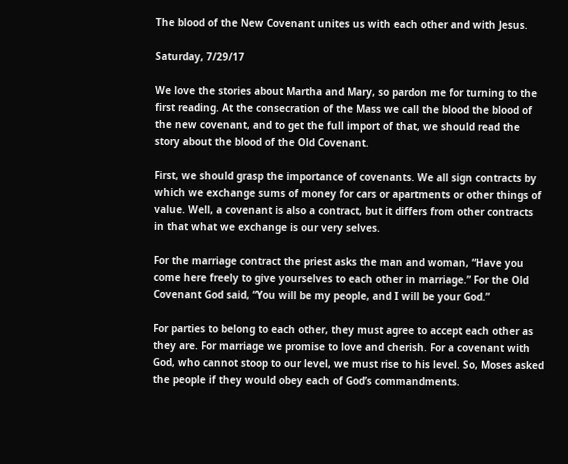The blood of the New Covenant unites us with each other and with Jesus.

Saturday, 7/29/17

We love the stories about Martha and Mary, so pardon me for turning to the first reading. At the consecration of the Mass we call the blood the blood of the new covenant, and to get the full import of that, we should read the story about the blood of the Old Covenant.

First, we should grasp the importance of covenants. We all sign contracts by which we exchange sums of money for cars or apartments or other things of value. Well, a covenant is also a contract, but it differs from other contracts in that what we exchange is our very selves.

For the marriage contract the priest asks the man and woman, “Have you come here freely to give yourselves to each other in marriage.” For the Old Covenant God said, “You will be my people, and I will be your God.”

For parties to belong to each other, they must agree to accept each other as they are. For marriage we promise to love and cherish. For a covenant with God, who cannot stoop to our level, we must rise to his level. So, Moses asked the people if they would obey each of God’s commandments.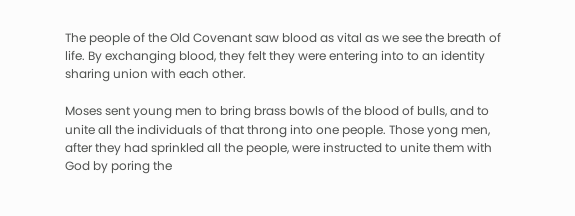The people of the Old Covenant saw blood as vital as we see the breath of life. By exchanging blood, they felt they were entering into to an identity sharing union with each other.

Moses sent young men to bring brass bowls of the blood of bulls, and to unite all the individuals of that throng into one people. Those yong men, after they had sprinkled all the people, were instructed to unite them with God by poring the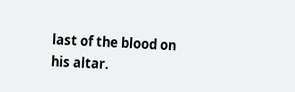last of the blood on his altar.